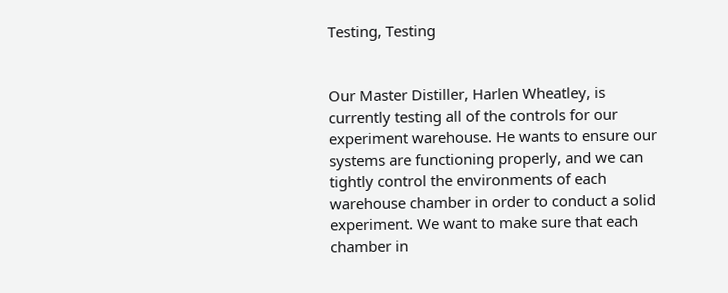Testing, Testing


Our Master Distiller, Harlen Wheatley, is currently testing all of the controls for our experiment warehouse. He wants to ensure our systems are functioning properly, and we can tightly control the environments of each warehouse chamber in order to conduct a solid experiment. We want to make sure that each chamber in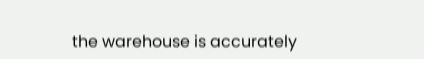the warehouse is accurately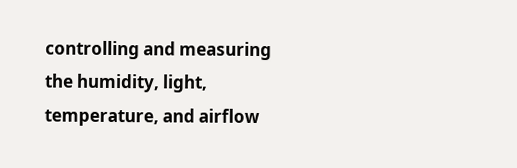controlling and measuring the humidity, light, temperature, and airflow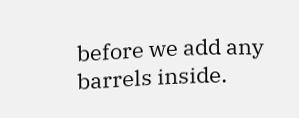before we add any barrels inside.